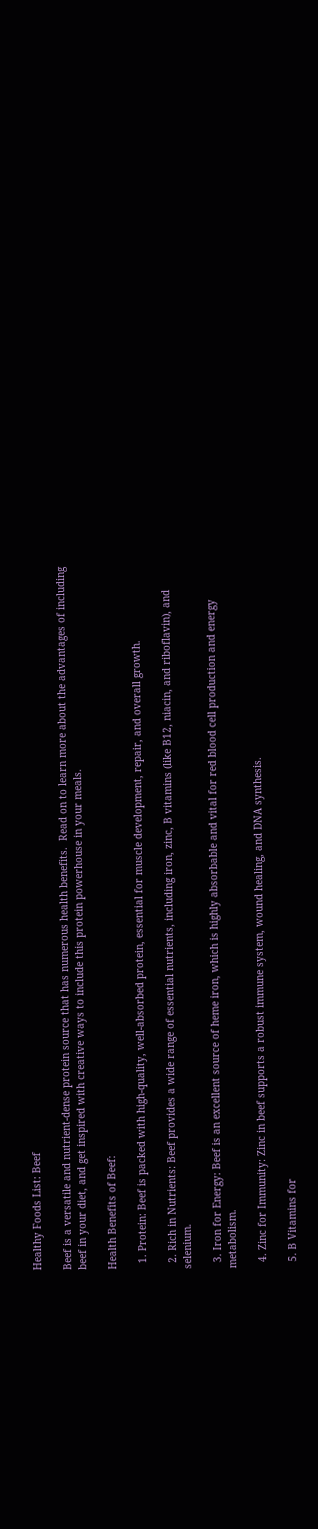Healthy Foods List: Beef

Beef is a versatile and nutrient-dense protein source that has numerous health benefits.  Read on to learn more about the advantages of including beef in your diet, and get inspired with creative ways to include this protein powerhouse in your meals.

Health Benefits of Beef:

  1. Protein: Beef is packed with high-quality, well-absorbed protein, essential for muscle development, repair, and overall growth.

  2. Rich in Nutrients: Beef provides a wide range of essential nutrients, including iron, zinc, B vitamins (like B12, niacin, and riboflavin), and selenium.

  3. Iron for Energy: Beef is an excellent source of heme iron, which is highly absorbable and vital for red blood cell production and energy metabolism.

  4. Zinc for Immunity: Zinc in beef supports a robust immune system, wound healing, and DNA synthesis.

  5. B Vitamins for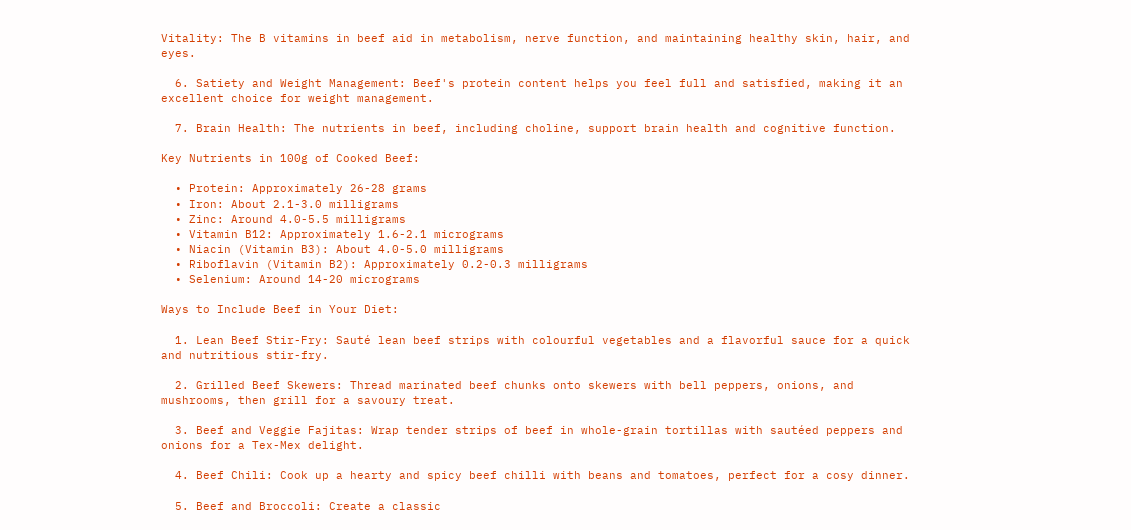Vitality: The B vitamins in beef aid in metabolism, nerve function, and maintaining healthy skin, hair, and eyes.

  6. Satiety and Weight Management: Beef's protein content helps you feel full and satisfied, making it an excellent choice for weight management.

  7. Brain Health: The nutrients in beef, including choline, support brain health and cognitive function.

Key Nutrients in 100g of Cooked Beef:

  • Protein: Approximately 26-28 grams
  • Iron: About 2.1-3.0 milligrams
  • Zinc: Around 4.0-5.5 milligrams
  • Vitamin B12: Approximately 1.6-2.1 micrograms
  • Niacin (Vitamin B3): About 4.0-5.0 milligrams
  • Riboflavin (Vitamin B2): Approximately 0.2-0.3 milligrams
  • Selenium: Around 14-20 micrograms

Ways to Include Beef in Your Diet:

  1. Lean Beef Stir-Fry: Sauté lean beef strips with colourful vegetables and a flavorful sauce for a quick and nutritious stir-fry.

  2. Grilled Beef Skewers: Thread marinated beef chunks onto skewers with bell peppers, onions, and mushrooms, then grill for a savoury treat.

  3. Beef and Veggie Fajitas: Wrap tender strips of beef in whole-grain tortillas with sautéed peppers and onions for a Tex-Mex delight.

  4. Beef Chili: Cook up a hearty and spicy beef chilli with beans and tomatoes, perfect for a cosy dinner.

  5. Beef and Broccoli: Create a classic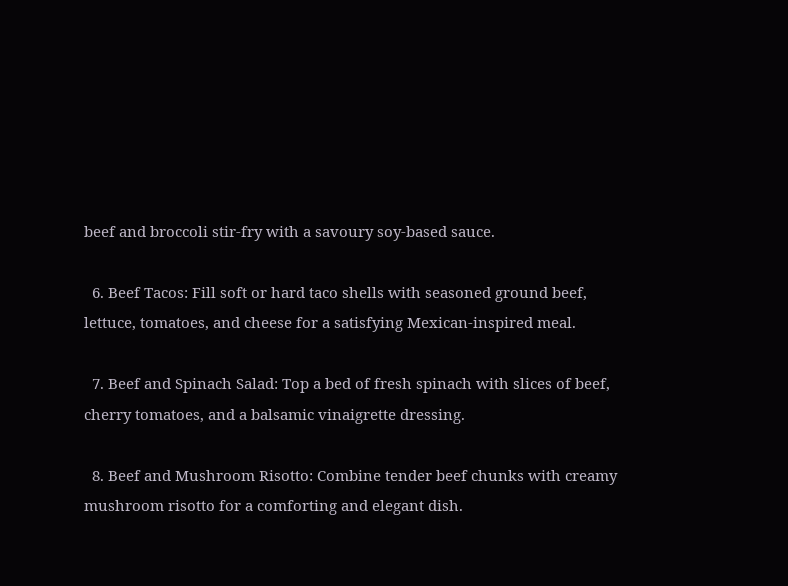beef and broccoli stir-fry with a savoury soy-based sauce.

  6. Beef Tacos: Fill soft or hard taco shells with seasoned ground beef, lettuce, tomatoes, and cheese for a satisfying Mexican-inspired meal.

  7. Beef and Spinach Salad: Top a bed of fresh spinach with slices of beef, cherry tomatoes, and a balsamic vinaigrette dressing.

  8. Beef and Mushroom Risotto: Combine tender beef chunks with creamy mushroom risotto for a comforting and elegant dish.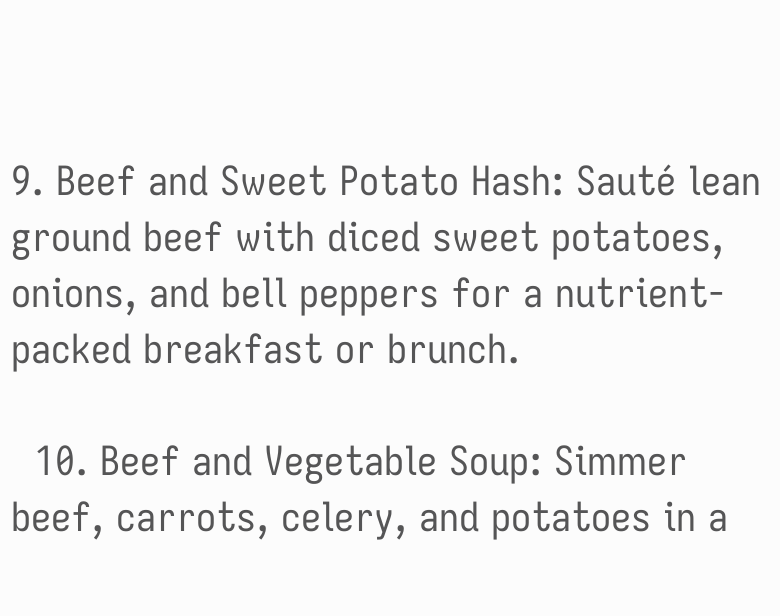9. Beef and Sweet Potato Hash: Sauté lean ground beef with diced sweet potatoes, onions, and bell peppers for a nutrient-packed breakfast or brunch.

  10. Beef and Vegetable Soup: Simmer beef, carrots, celery, and potatoes in a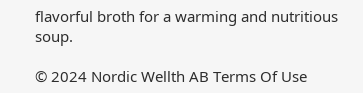flavorful broth for a warming and nutritious soup.

© 2024 Nordic Wellth AB Terms Of Use